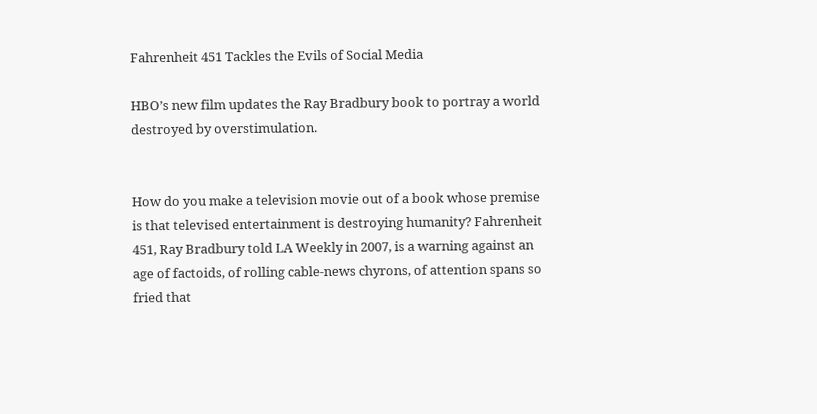Fahrenheit 451 Tackles the Evils of Social Media

HBO’s new film updates the Ray Bradbury book to portray a world destroyed by overstimulation.


How do you make a television movie out of a book whose premise is that televised entertainment is destroying humanity? Fahrenheit 451, Ray Bradbury told LA Weekly in 2007, is a warning against an age of factoids, of rolling cable-news chyrons, of attention spans so fried that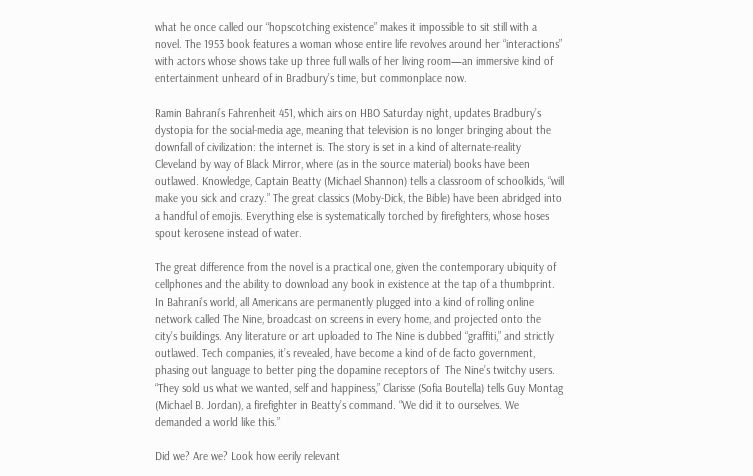what he once called our “hopscotching existence” makes it impossible to sit still with a novel. The 1953 book features a woman whose entire life revolves around her “interactions” with actors whose shows take up three full walls of her living room—an immersive kind of entertainment unheard of in Bradbury’s time, but commonplace now.

Ramin Bahrani’s Fahrenheit 451, which airs on HBO Saturday night, updates Bradbury’s dystopia for the social-media age, meaning that television is no longer bringing about the downfall of civilization: the internet is. The story is set in a kind of alternate-reality Cleveland by way of Black Mirror, where (as in the source material) books have been outlawed. Knowledge, Captain Beatty (Michael Shannon) tells a classroom of schoolkids, “will make you sick and crazy.” The great classics (Moby-Dick, the Bible) have been abridged into a handful of emojis. Everything else is systematically torched by firefighters, whose hoses spout kerosene instead of water.

The great difference from the novel is a practical one, given the contemporary ubiquity of cellphones and the ability to download any book in existence at the tap of a thumbprint. In Bahrani’s world, all Americans are permanently plugged into a kind of rolling online network called The Nine, broadcast on screens in every home, and projected onto the city’s buildings. Any literature or art uploaded to The Nine is dubbed “graffiti,” and strictly outlawed. Tech companies, it’s revealed, have become a kind of de facto government, phasing out language to better ping the dopamine receptors of  The Nine’s twitchy users. “They sold us what we wanted, self and happiness,” Clarisse (Sofia Boutella) tells Guy Montag (Michael B. Jordan), a firefighter in Beatty’s command. “We did it to ourselves. We demanded a world like this.”

Did we? Are we? Look how eerily relevant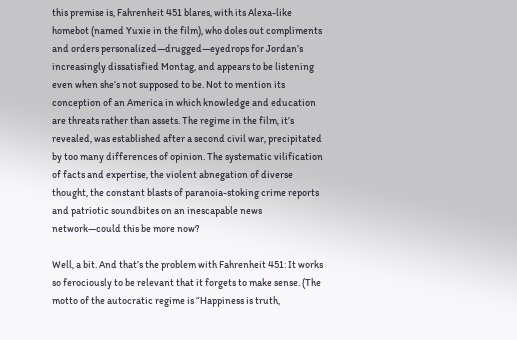this premise is, Fahrenheit 451 blares, with its Alexa-like homebot (named Yuxie in the film), who doles out compliments and orders personalized—drugged—eyedrops for Jordan’s increasingly dissatisfied Montag, and appears to be listening even when she’s not supposed to be. Not to mention its conception of an America in which knowledge and education are threats rather than assets. The regime in the film, it’s revealed, was established after a second civil war, precipitated by too many differences of opinion. The systematic vilification of facts and expertise, the violent abnegation of diverse thought, the constant blasts of paranoia-stoking crime reports and patriotic soundbites on an inescapable news network—could this be more now?

Well, a bit. And that’s the problem with Fahrenheit 451: It works so ferociously to be relevant that it forgets to make sense. (The motto of the autocratic regime is “Happiness is truth,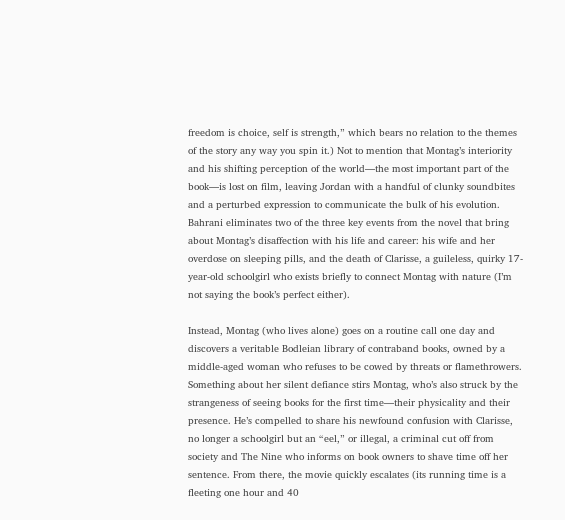freedom is choice, self is strength,” which bears no relation to the themes of the story any way you spin it.) Not to mention that Montag’s interiority and his shifting perception of the world—the most important part of the book—is lost on film, leaving Jordan with a handful of clunky soundbites and a perturbed expression to communicate the bulk of his evolution. Bahrani eliminates two of the three key events from the novel that bring about Montag’s disaffection with his life and career: his wife and her overdose on sleeping pills, and the death of Clarisse, a guileless, quirky 17-year-old schoolgirl who exists briefly to connect Montag with nature (I’m not saying the book’s perfect either).

Instead, Montag (who lives alone) goes on a routine call one day and discovers a veritable Bodleian library of contraband books, owned by a middle-aged woman who refuses to be cowed by threats or flamethrowers. Something about her silent defiance stirs Montag, who’s also struck by the strangeness of seeing books for the first time—their physicality and their presence. He’s compelled to share his newfound confusion with Clarisse, no longer a schoolgirl but an “eel,” or illegal, a criminal cut off from society and The Nine who informs on book owners to shave time off her sentence. From there, the movie quickly escalates (its running time is a fleeting one hour and 40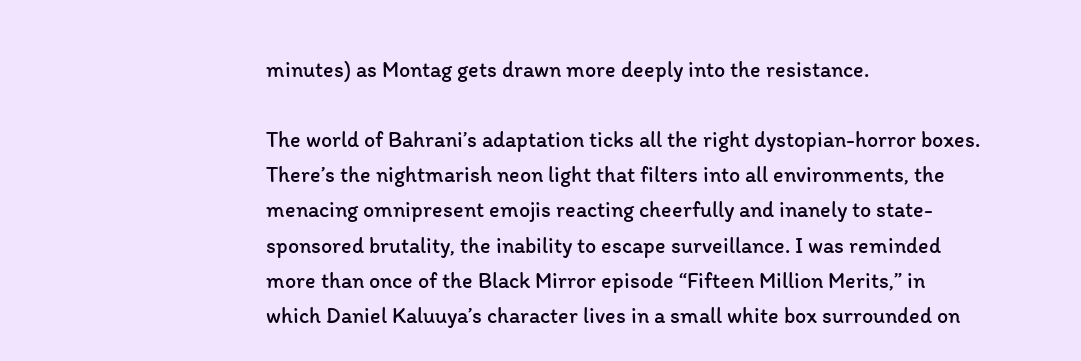minutes) as Montag gets drawn more deeply into the resistance.

The world of Bahrani’s adaptation ticks all the right dystopian-horror boxes. There’s the nightmarish neon light that filters into all environments, the menacing omnipresent emojis reacting cheerfully and inanely to state-sponsored brutality, the inability to escape surveillance. I was reminded more than once of the Black Mirror episode “Fifteen Million Merits,” in which Daniel Kaluuya’s character lives in a small white box surrounded on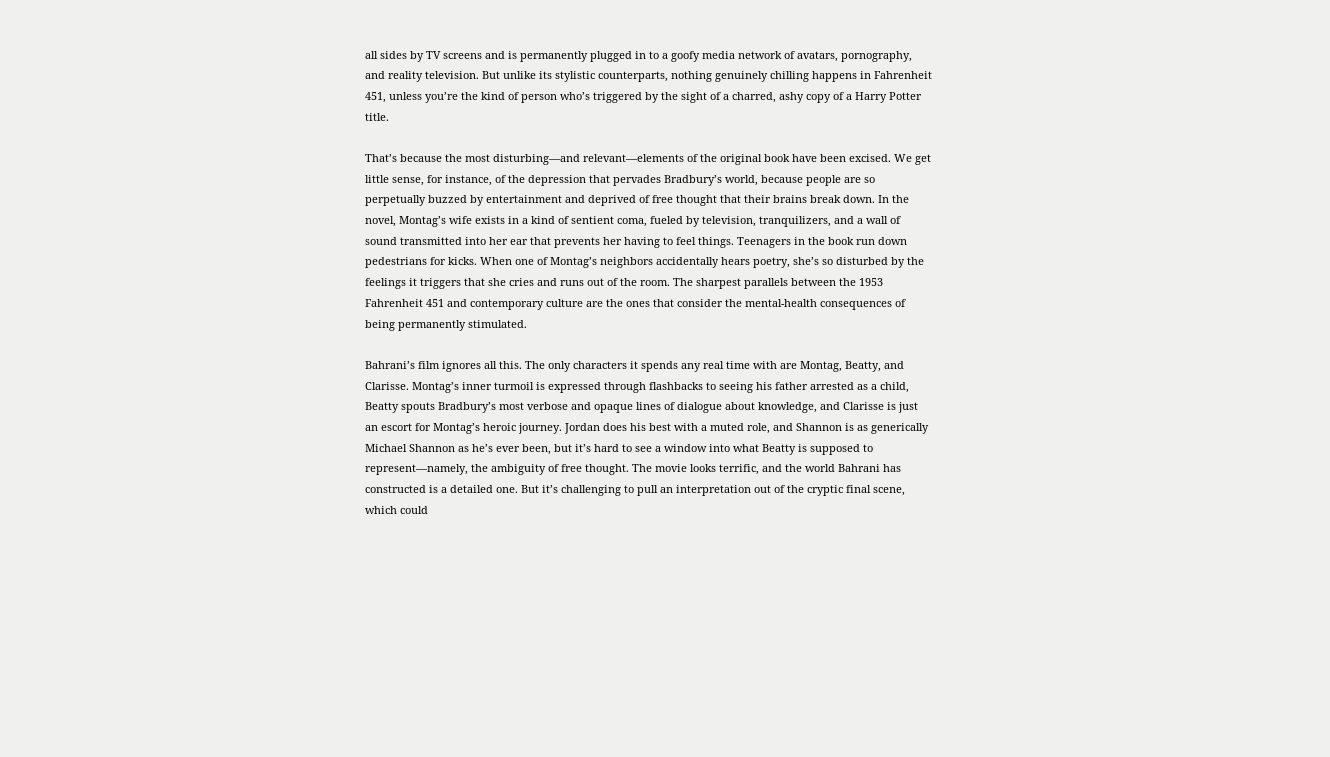all sides by TV screens and is permanently plugged in to a goofy media network of avatars, pornography, and reality television. But unlike its stylistic counterparts, nothing genuinely chilling happens in Fahrenheit 451, unless you’re the kind of person who’s triggered by the sight of a charred, ashy copy of a Harry Potter title.

That’s because the most disturbing—and relevant—elements of the original book have been excised. We get little sense, for instance, of the depression that pervades Bradbury’s world, because people are so perpetually buzzed by entertainment and deprived of free thought that their brains break down. In the novel, Montag’s wife exists in a kind of sentient coma, fueled by television, tranquilizers, and a wall of sound transmitted into her ear that prevents her having to feel things. Teenagers in the book run down pedestrians for kicks. When one of Montag’s neighbors accidentally hears poetry, she’s so disturbed by the feelings it triggers that she cries and runs out of the room. The sharpest parallels between the 1953 Fahrenheit 451 and contemporary culture are the ones that consider the mental-health consequences of being permanently stimulated.

Bahrani’s film ignores all this. The only characters it spends any real time with are Montag, Beatty, and Clarisse. Montag’s inner turmoil is expressed through flashbacks to seeing his father arrested as a child, Beatty spouts Bradbury’s most verbose and opaque lines of dialogue about knowledge, and Clarisse is just an escort for Montag’s heroic journey. Jordan does his best with a muted role, and Shannon is as generically Michael Shannon as he’s ever been, but it’s hard to see a window into what Beatty is supposed to represent—namely, the ambiguity of free thought. The movie looks terrific, and the world Bahrani has constructed is a detailed one. But it’s challenging to pull an interpretation out of the cryptic final scene, which could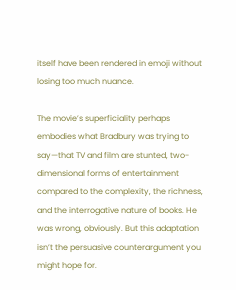itself have been rendered in emoji without losing too much nuance.

The movie’s superficiality perhaps embodies what Bradbury was trying to say—that TV and film are stunted, two-dimensional forms of entertainment compared to the complexity, the richness, and the interrogative nature of books. He was wrong, obviously. But this adaptation isn’t the persuasive counterargument you might hope for.